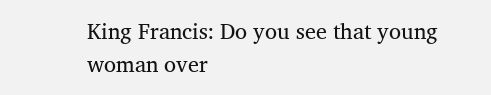King Francis: Do you see that young woman over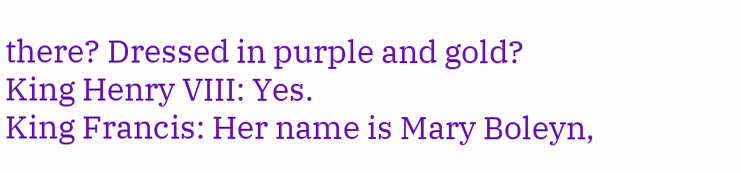there? Dressed in purple and gold?
King Henry VIII: Yes.
King Francis: Her name is Mary Boleyn,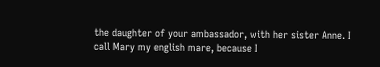the daughter of your ambassador, with her sister Anne. I call Mary my english mare, because I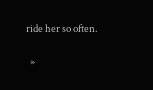ride her so often.

  »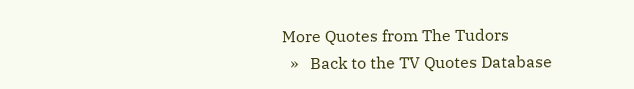More Quotes from The Tudors
  »   Back to the TV Quotes Database